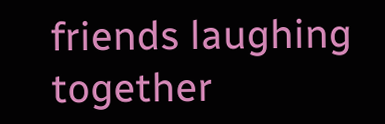friends laughing together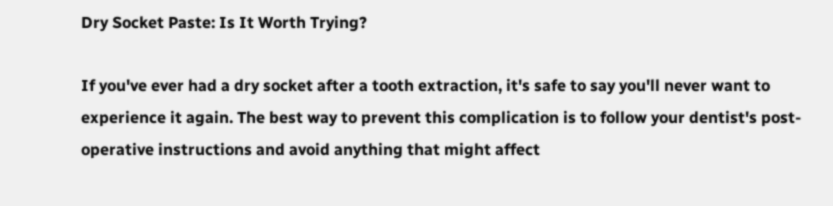Dry Socket Paste: Is It Worth Trying?

If you've ever had a dry socket after a tooth extraction, it's safe to say you'll never want to experience it again. The best way to prevent this complication is to follow your dentist's post-operative instructions and avoid anything that might affect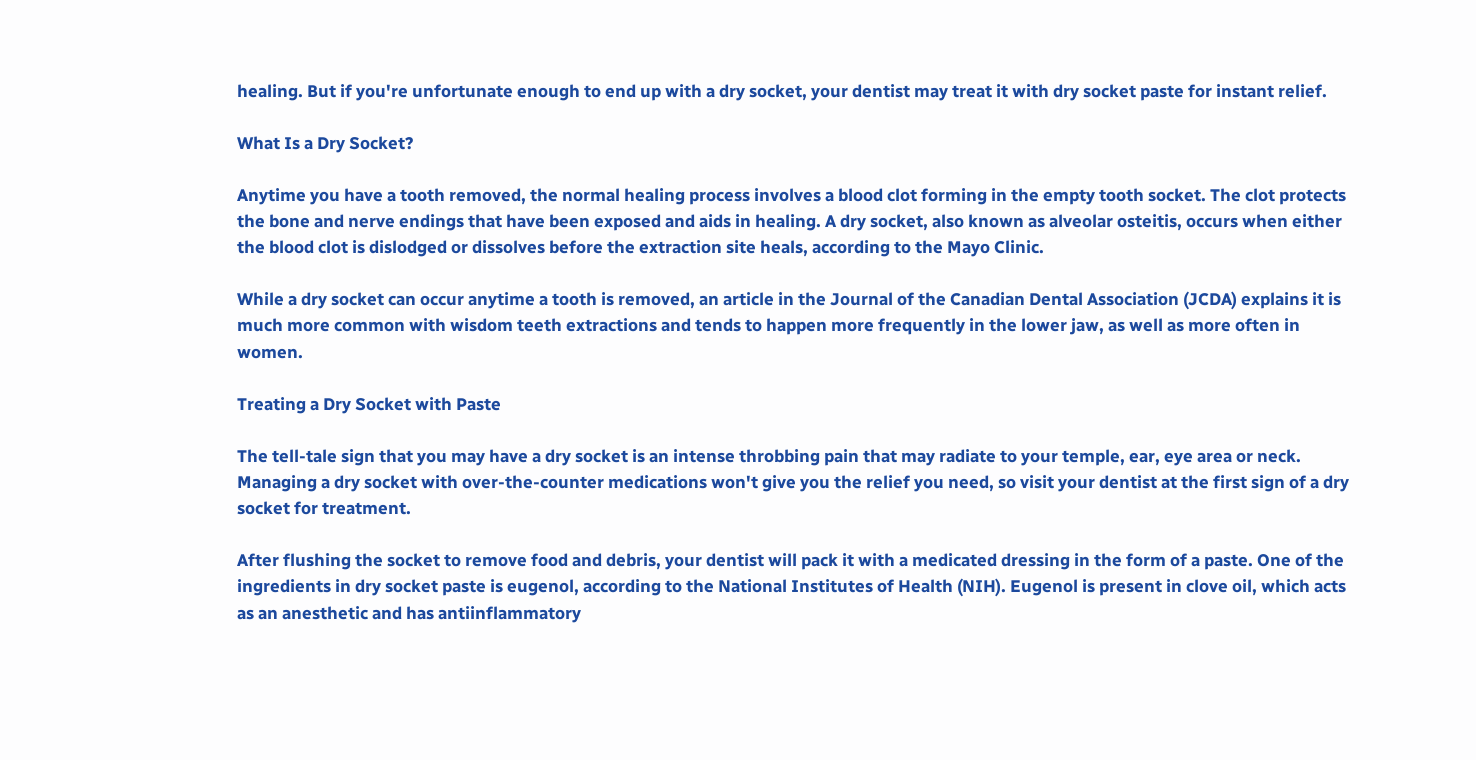healing. But if you're unfortunate enough to end up with a dry socket, your dentist may treat it with dry socket paste for instant relief.

What Is a Dry Socket?

Anytime you have a tooth removed, the normal healing process involves a blood clot forming in the empty tooth socket. The clot protects the bone and nerve endings that have been exposed and aids in healing. A dry socket, also known as alveolar osteitis, occurs when either the blood clot is dislodged or dissolves before the extraction site heals, according to the Mayo Clinic.

While a dry socket can occur anytime a tooth is removed, an article in the Journal of the Canadian Dental Association (JCDA) explains it is much more common with wisdom teeth extractions and tends to happen more frequently in the lower jaw, as well as more often in women.

Treating a Dry Socket with Paste

The tell-tale sign that you may have a dry socket is an intense throbbing pain that may radiate to your temple, ear, eye area or neck. Managing a dry socket with over-the-counter medications won't give you the relief you need, so visit your dentist at the first sign of a dry socket for treatment.

After flushing the socket to remove food and debris, your dentist will pack it with a medicated dressing in the form of a paste. One of the ingredients in dry socket paste is eugenol, according to the National Institutes of Health (NIH). Eugenol is present in clove oil, which acts as an anesthetic and has antiinflammatory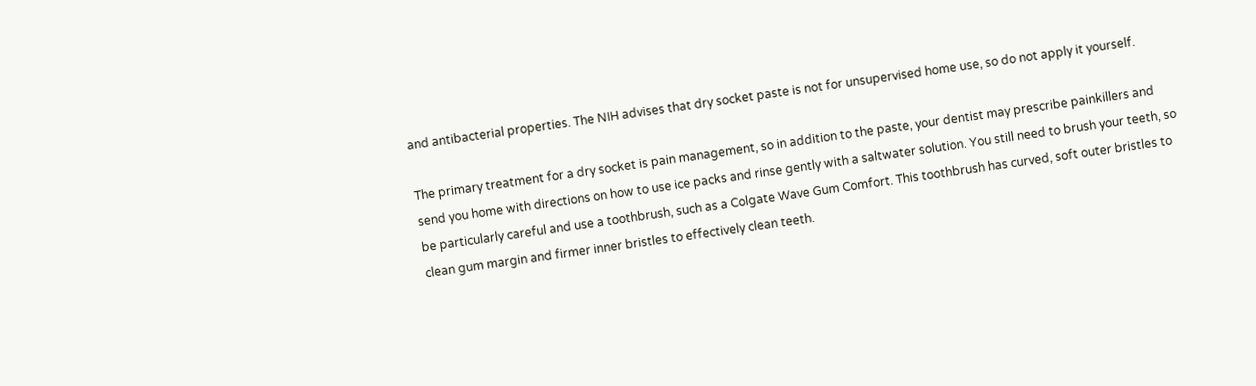and antibacterial properties. The NIH advises that dry socket paste is not for unsupervised home use, so do not apply it yourself.

The primary treatment for a dry socket is pain management, so in addition to the paste, your dentist may prescribe painkillers and send you home with directions on how to use ice packs and rinse gently with a saltwater solution. You still need to brush your teeth, so be particularly careful and use a toothbrush, such as a Colgate Wave Gum Comfort. This toothbrush has curved, soft outer bristles to clean gum margin and firmer inner bristles to effectively clean teeth.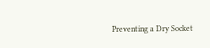Preventing a Dry Socket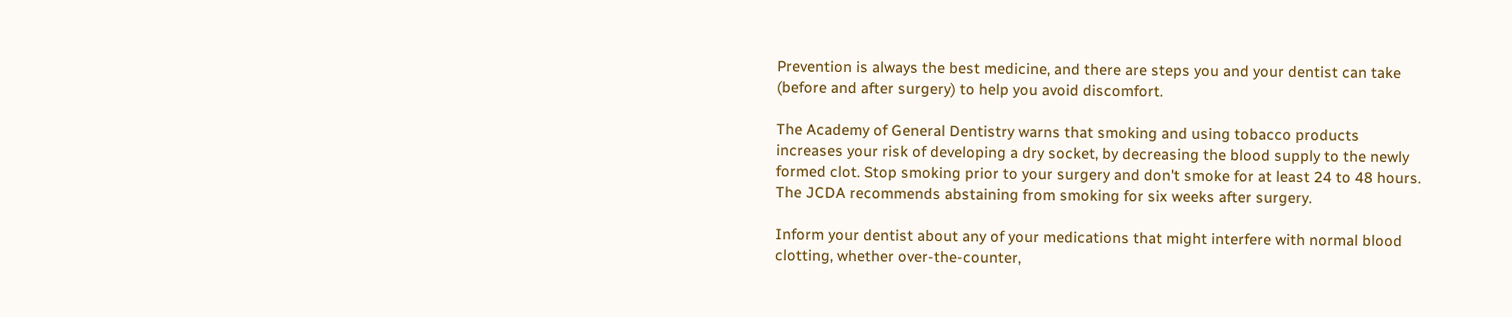Prevention is always the best medicine, and there are steps you and your dentist can take (before and after surgery) to help you avoid discomfort.

The Academy of General Dentistry warns that smoking and using tobacco products increases your risk of developing a dry socket, by decreasing the blood supply to the newly formed clot. Stop smoking prior to your surgery and don't smoke for at least 24 to 48 hours. The JCDA recommends abstaining from smoking for six weeks after surgery.

Inform your dentist about any of your medications that might interfere with normal blood clotting, whether over-the-counter,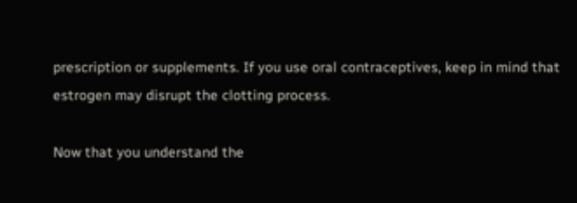prescription or supplements. If you use oral contraceptives, keep in mind that estrogen may disrupt the clotting process.

Now that you understand the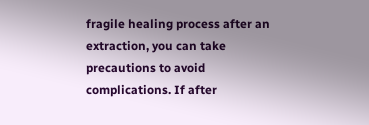fragile healing process after an extraction, you can take precautions to avoid complications. If after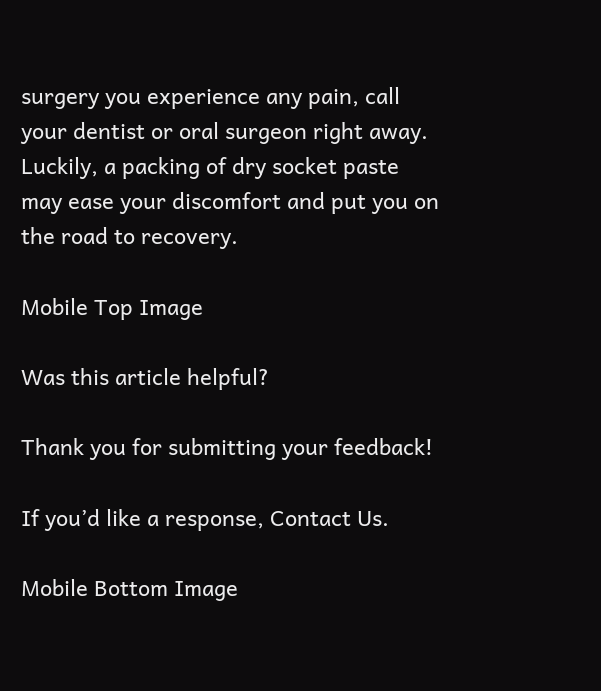surgery you experience any pain, call your dentist or oral surgeon right away. Luckily, a packing of dry socket paste may ease your discomfort and put you on the road to recovery.

Mobile Top Image

Was this article helpful?

Thank you for submitting your feedback!

If you’d like a response, Contact Us.

Mobile Bottom Image